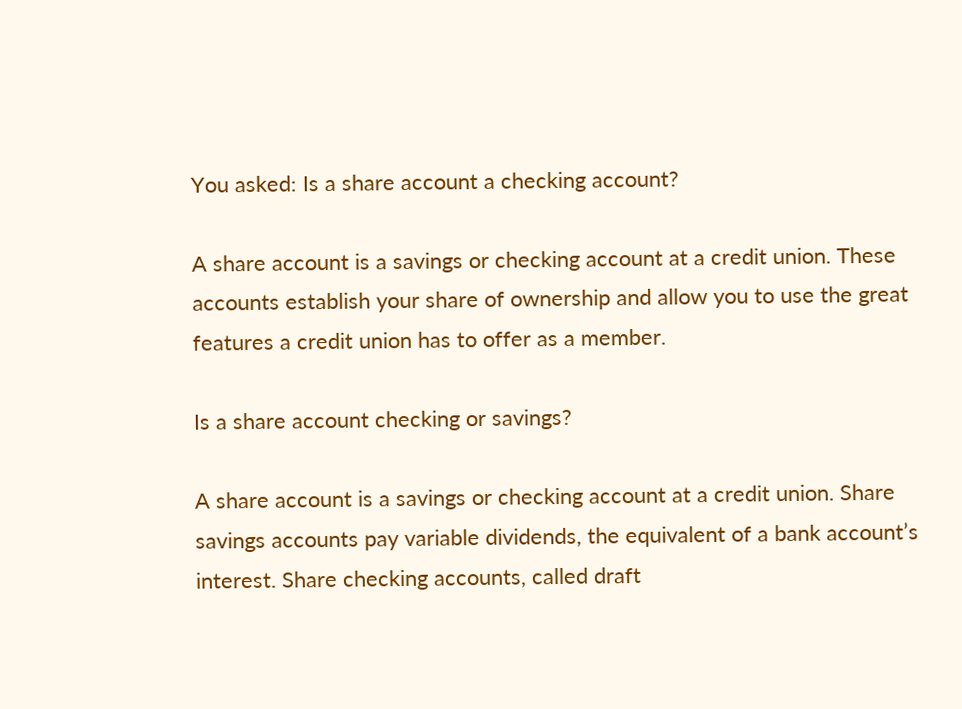You asked: Is a share account a checking account?

A share account is a savings or checking account at a credit union. These accounts establish your share of ownership and allow you to use the great features a credit union has to offer as a member.

Is a share account checking or savings?

A share account is a savings or checking account at a credit union. Share savings accounts pay variable dividends, the equivalent of a bank account’s interest. Share checking accounts, called draft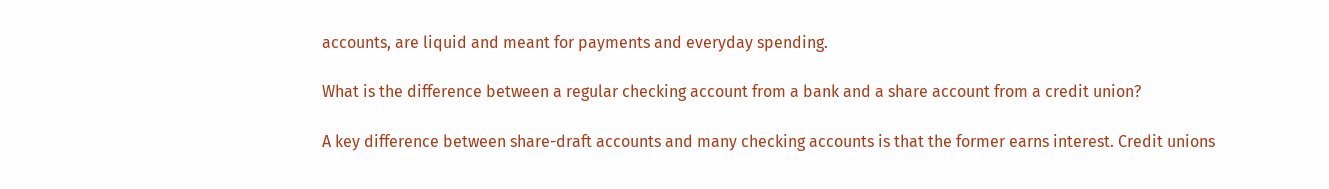accounts, are liquid and meant for payments and everyday spending.

What is the difference between a regular checking account from a bank and a share account from a credit union?

A key difference between share-draft accounts and many checking accounts is that the former earns interest. Credit unions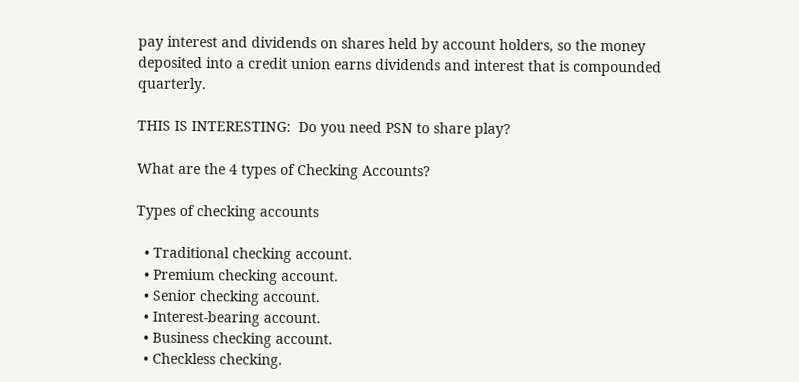pay interest and dividends on shares held by account holders, so the money deposited into a credit union earns dividends and interest that is compounded quarterly.

THIS IS INTERESTING:  Do you need PSN to share play?

What are the 4 types of Checking Accounts?

Types of checking accounts

  • Traditional checking account.
  • Premium checking account.
  • Senior checking account.
  • Interest-bearing account.
  • Business checking account.
  • Checkless checking.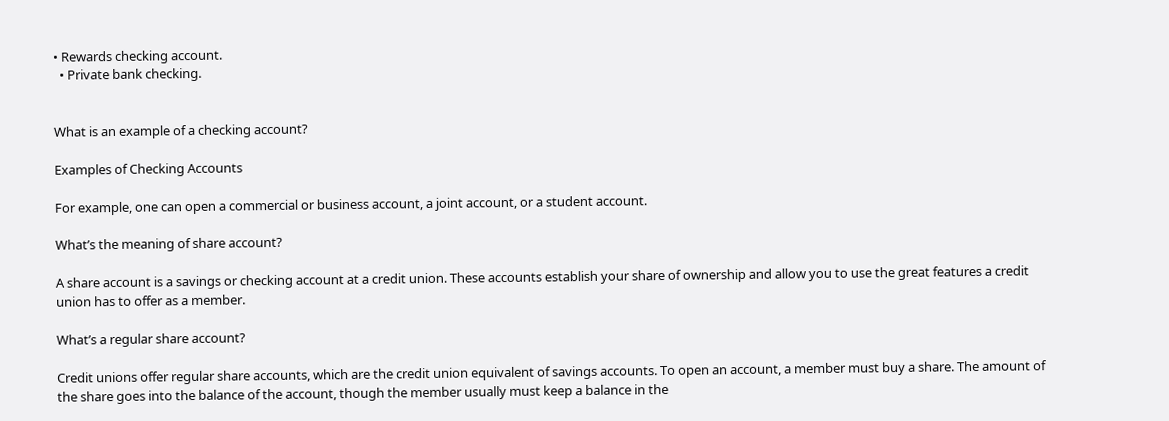• Rewards checking account.
  • Private bank checking.


What is an example of a checking account?

Examples of Checking Accounts

For example, one can open a commercial or business account, a joint account, or a student account.

What’s the meaning of share account?

A share account is a savings or checking account at a credit union. These accounts establish your share of ownership and allow you to use the great features a credit union has to offer as a member.

What’s a regular share account?

Credit unions offer regular share accounts, which are the credit union equivalent of savings accounts. To open an account, a member must buy a share. The amount of the share goes into the balance of the account, though the member usually must keep a balance in the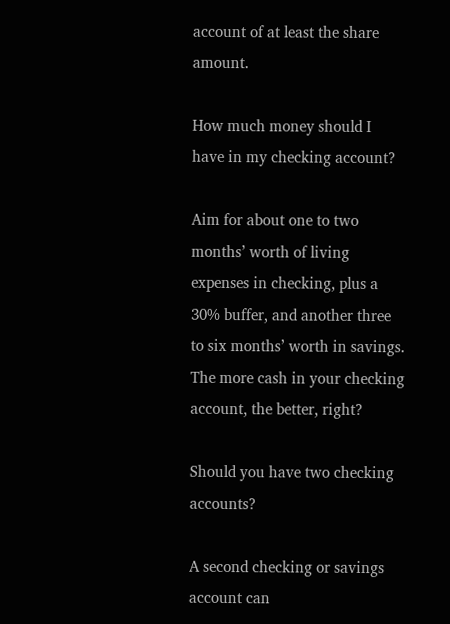account of at least the share amount.

How much money should I have in my checking account?

Aim for about one to two months’ worth of living expenses in checking, plus a 30% buffer, and another three to six months’ worth in savings. The more cash in your checking account, the better, right?

Should you have two checking accounts?

A second checking or savings account can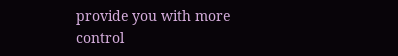provide you with more control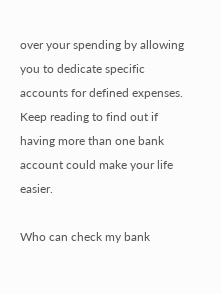over your spending by allowing you to dedicate specific accounts for defined expenses. Keep reading to find out if having more than one bank account could make your life easier.

Who can check my bank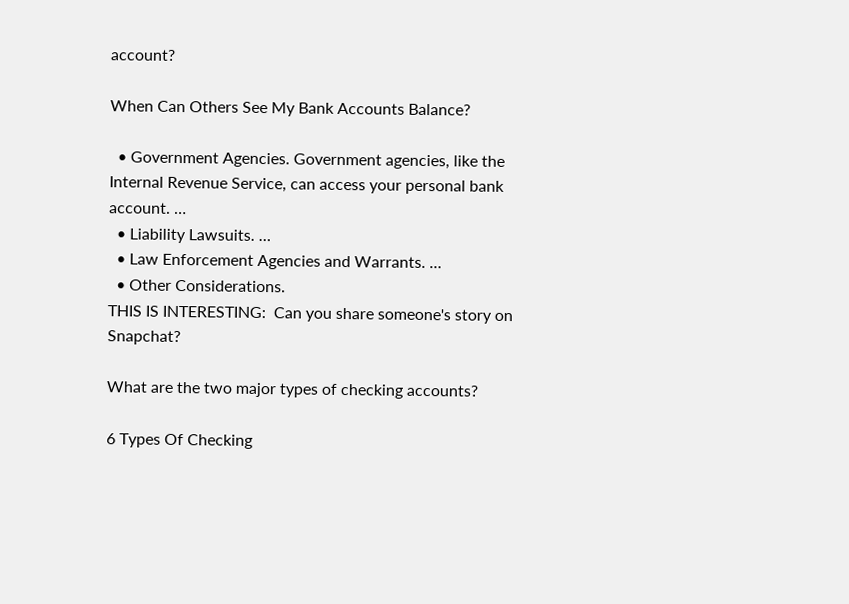account?

When Can Others See My Bank Accounts Balance?

  • Government Agencies. Government agencies, like the Internal Revenue Service, can access your personal bank account. …
  • Liability Lawsuits. …
  • Law Enforcement Agencies and Warrants. …
  • Other Considerations.
THIS IS INTERESTING:  Can you share someone's story on Snapchat?

What are the two major types of checking accounts?

6 Types Of Checking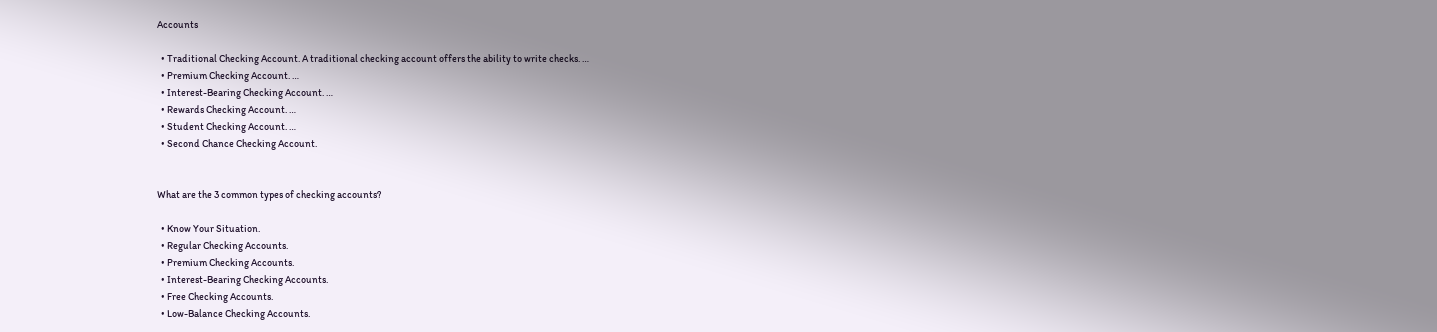Accounts

  • Traditional Checking Account. A traditional checking account offers the ability to write checks. …
  • Premium Checking Account. …
  • Interest-Bearing Checking Account. …
  • Rewards Checking Account. …
  • Student Checking Account. …
  • Second Chance Checking Account.


What are the 3 common types of checking accounts?

  • Know Your Situation.
  • Regular Checking Accounts.
  • Premium Checking Accounts.
  • Interest-Bearing Checking Accounts.
  • Free Checking Accounts.
  • Low-Balance Checking Accounts.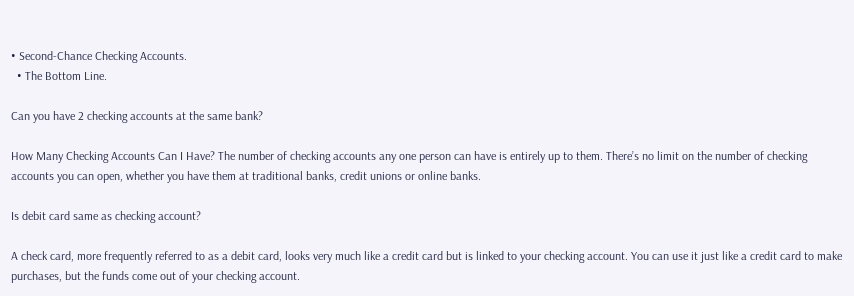• Second-Chance Checking Accounts.
  • The Bottom Line.

Can you have 2 checking accounts at the same bank?

How Many Checking Accounts Can I Have? The number of checking accounts any one person can have is entirely up to them. There’s no limit on the number of checking accounts you can open, whether you have them at traditional banks, credit unions or online banks.

Is debit card same as checking account?

A check card, more frequently referred to as a debit card, looks very much like a credit card but is linked to your checking account. You can use it just like a credit card to make purchases, but the funds come out of your checking account.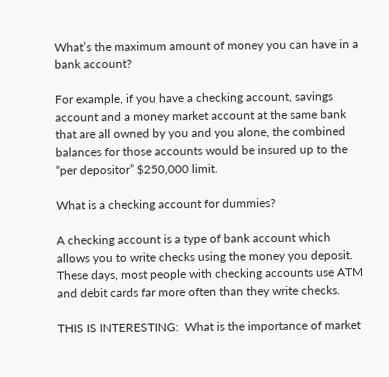What’s the maximum amount of money you can have in a bank account?

For example, if you have a checking account, savings account and a money market account at the same bank that are all owned by you and you alone, the combined balances for those accounts would be insured up to the “per depositor” $250,000 limit.

What is a checking account for dummies?

A checking account is a type of bank account which allows you to write checks using the money you deposit. These days, most people with checking accounts use ATM and debit cards far more often than they write checks.

THIS IS INTERESTING:  What is the importance of market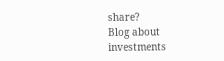share?
Blog about investments